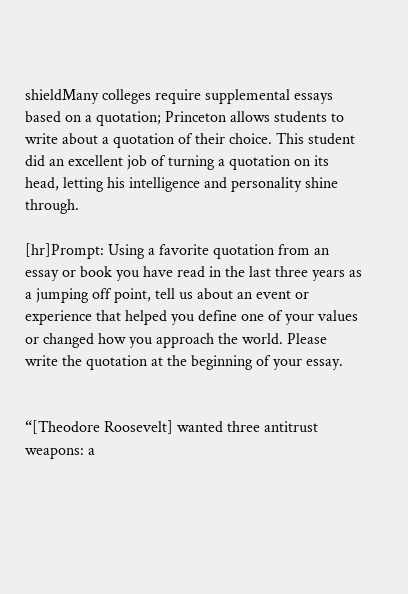shieldMany colleges require supplemental essays based on a quotation; Princeton allows students to write about a quotation of their choice. This student did an excellent job of turning a quotation on its head, letting his intelligence and personality shine through.

[hr]Prompt: Using a favorite quotation from an essay or book you have read in the last three years as a jumping off point, tell us about an event or experience that helped you define one of your values or changed how you approach the world. Please write the quotation at the beginning of your essay.


“[Theodore Roosevelt] wanted three antitrust weapons: a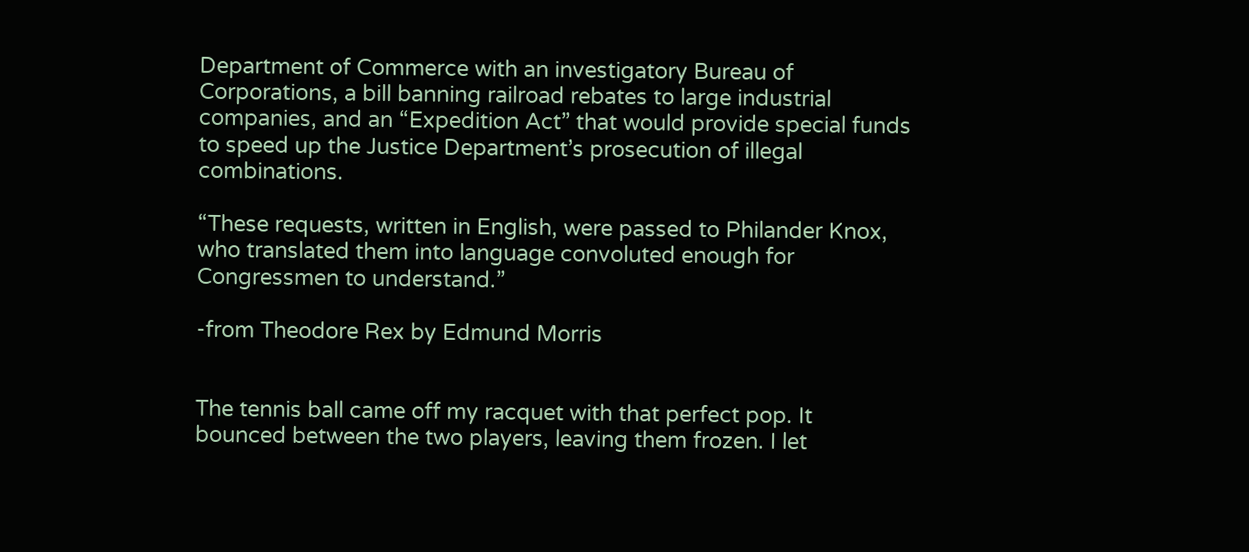Department of Commerce with an investigatory Bureau of Corporations, a bill banning railroad rebates to large industrial companies, and an “Expedition Act” that would provide special funds to speed up the Justice Department’s prosecution of illegal combinations.

“These requests, written in English, were passed to Philander Knox, who translated them into language convoluted enough for Congressmen to understand.”

-from Theodore Rex by Edmund Morris


The tennis ball came off my racquet with that perfect pop. It bounced between the two players, leaving them frozen. I let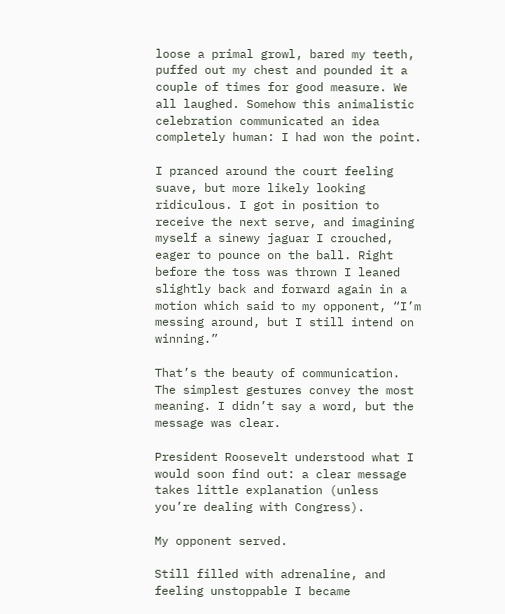loose a primal growl, bared my teeth, puffed out my chest and pounded it a couple of times for good measure. We all laughed. Somehow this animalistic celebration communicated an idea completely human: I had won the point.

I pranced around the court feeling suave, but more likely looking ridiculous. I got in position to receive the next serve, and imagining myself a sinewy jaguar I crouched, eager to pounce on the ball. Right before the toss was thrown I leaned slightly back and forward again in a motion which said to my opponent, “I’m messing around, but I still intend on winning.”

That’s the beauty of communication. The simplest gestures convey the most meaning. I didn’t say a word, but the message was clear.

President Roosevelt understood what I would soon find out: a clear message takes little explanation (unless you’re dealing with Congress).

My opponent served.

Still filled with adrenaline, and feeling unstoppable I became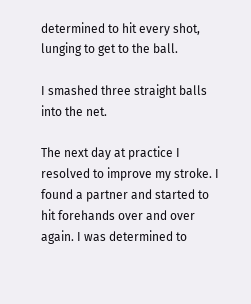determined to hit every shot, lunging to get to the ball.

I smashed three straight balls into the net.

The next day at practice I resolved to improve my stroke. I found a partner and started to hit forehands over and over again. I was determined to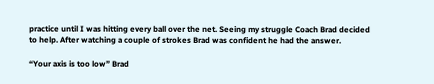practice until I was hitting every ball over the net. Seeing my struggle Coach Brad decided to help. After watching a couple of strokes Brad was confident he had the answer.

“Your axis is too low” Brad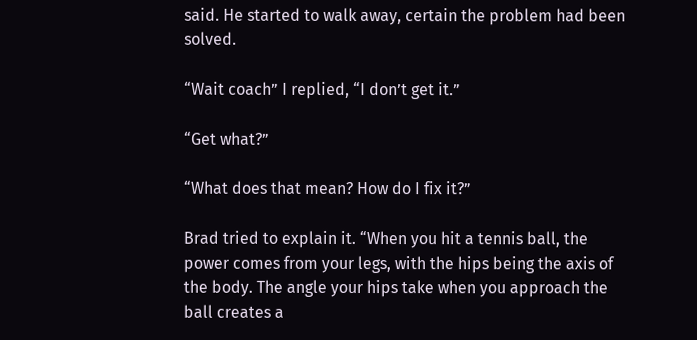said. He started to walk away, certain the problem had been solved.

“Wait coach” I replied, “I don’t get it.”

“Get what?”

“What does that mean? How do I fix it?”

Brad tried to explain it. “When you hit a tennis ball, the power comes from your legs, with the hips being the axis of the body. The angle your hips take when you approach the ball creates a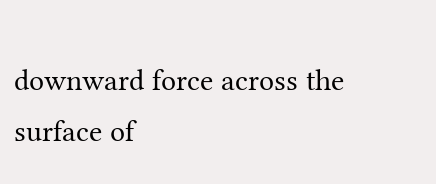downward force across the surface of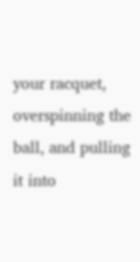your racquet, overspinning the ball, and pulling it into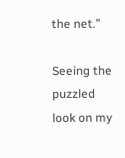the net.”

Seeing the puzzled look on my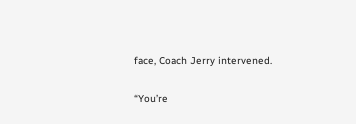face, Coach Jerry intervened.

“You’re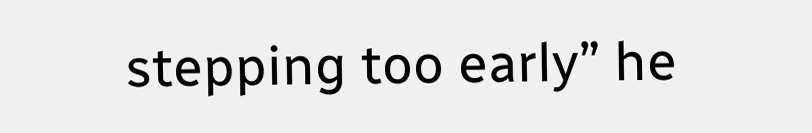stepping too early” he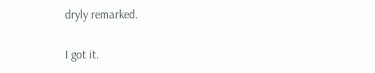dryly remarked.

I got it.